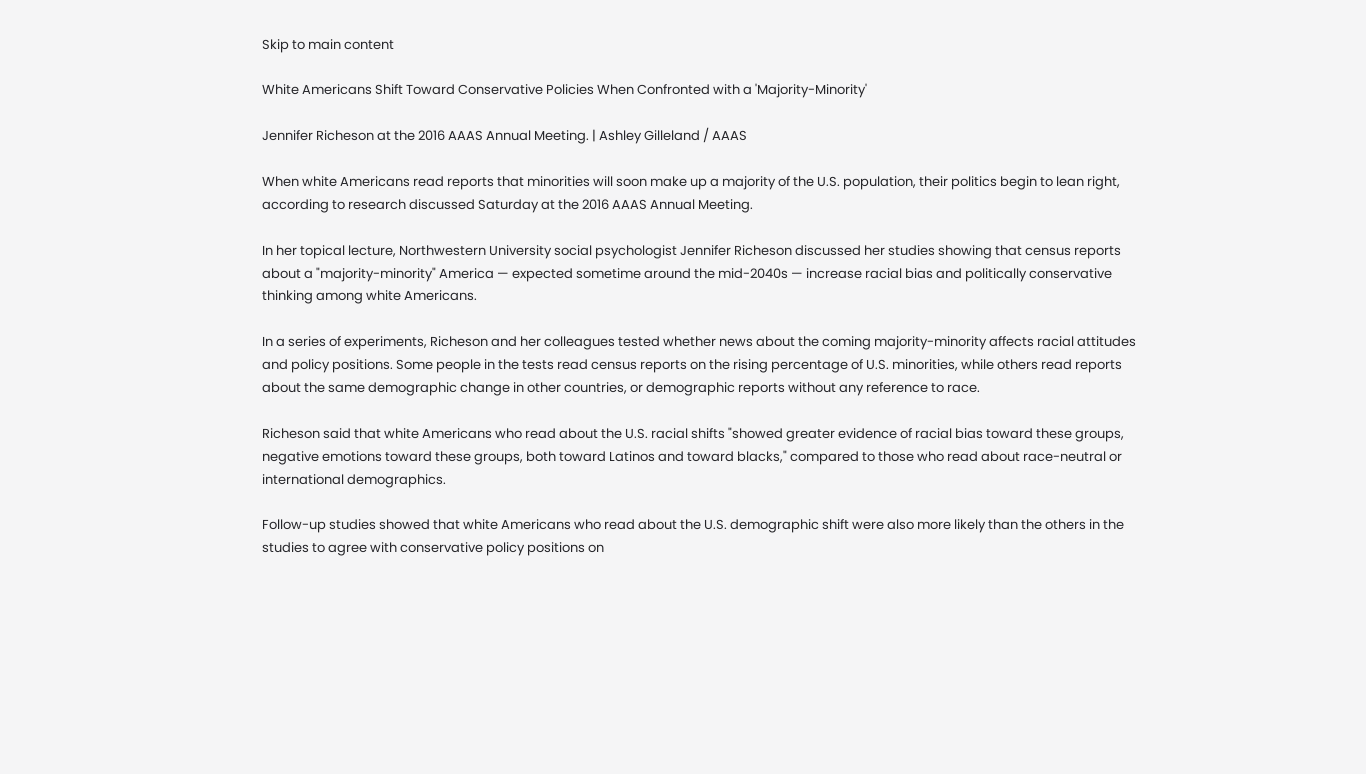Skip to main content

White Americans Shift Toward Conservative Policies When Confronted with a 'Majority-Minority'

Jennifer Richeson at the 2016 AAAS Annual Meeting. | Ashley Gilleland / AAAS

When white Americans read reports that minorities will soon make up a majority of the U.S. population, their politics begin to lean right, according to research discussed Saturday at the 2016 AAAS Annual Meeting.

In her topical lecture, Northwestern University social psychologist Jennifer Richeson discussed her studies showing that census reports about a "majority-minority" America — expected sometime around the mid-2040s — increase racial bias and politically conservative thinking among white Americans.

In a series of experiments, Richeson and her colleagues tested whether news about the coming majority-minority affects racial attitudes and policy positions. Some people in the tests read census reports on the rising percentage of U.S. minorities, while others read reports about the same demographic change in other countries, or demographic reports without any reference to race.

Richeson said that white Americans who read about the U.S. racial shifts "showed greater evidence of racial bias toward these groups, negative emotions toward these groups, both toward Latinos and toward blacks," compared to those who read about race-neutral or international demographics.

Follow-up studies showed that white Americans who read about the U.S. demographic shift were also more likely than the others in the studies to agree with conservative policy positions on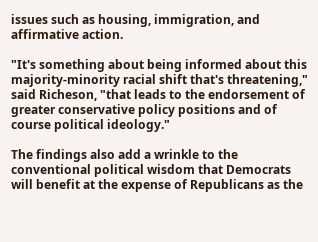issues such as housing, immigration, and affirmative action.

"It's something about being informed about this majority-minority racial shift that's threatening," said Richeson, "that leads to the endorsement of greater conservative policy positions and of course political ideology."

The findings also add a wrinkle to the conventional political wisdom that Democrats will benefit at the expense of Republicans as the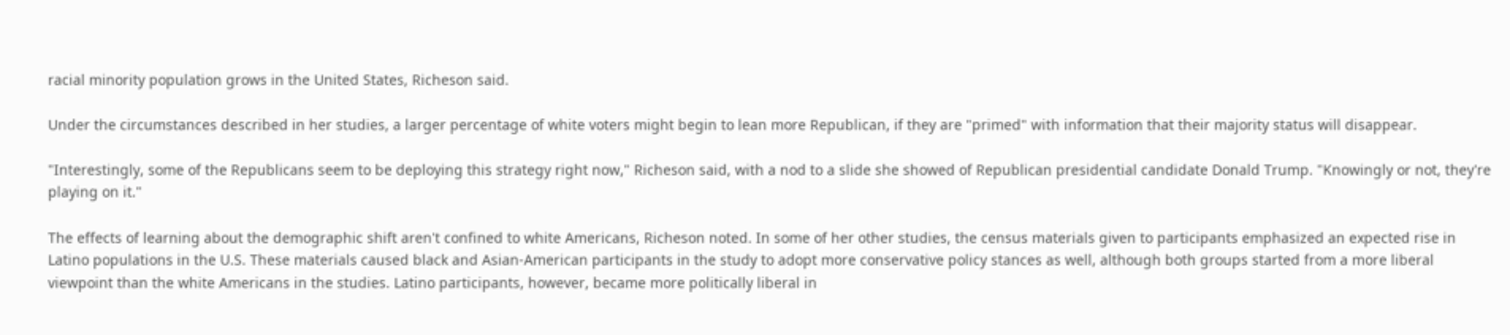racial minority population grows in the United States, Richeson said.

Under the circumstances described in her studies, a larger percentage of white voters might begin to lean more Republican, if they are "primed" with information that their majority status will disappear.

"Interestingly, some of the Republicans seem to be deploying this strategy right now," Richeson said, with a nod to a slide she showed of Republican presidential candidate Donald Trump. "Knowingly or not, they're playing on it."

The effects of learning about the demographic shift aren't confined to white Americans, Richeson noted. In some of her other studies, the census materials given to participants emphasized an expected rise in Latino populations in the U.S. These materials caused black and Asian-American participants in the study to adopt more conservative policy stances as well, although both groups started from a more liberal viewpoint than the white Americans in the studies. Latino participants, however, became more politically liberal in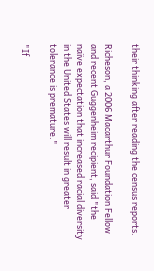their thinking after reading the census reports.

Richeson, a 2006 Macarthur Foundation Fellow and recent Guggenheim recipient, said "the naïve expectation that increased racial diversity in the United States will result in greater tolerance is premature."

"If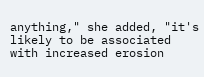anything," she added, "it's likely to be associated with increased erosion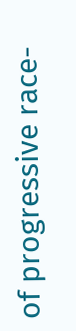of progressive race-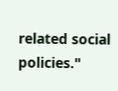related social policies."